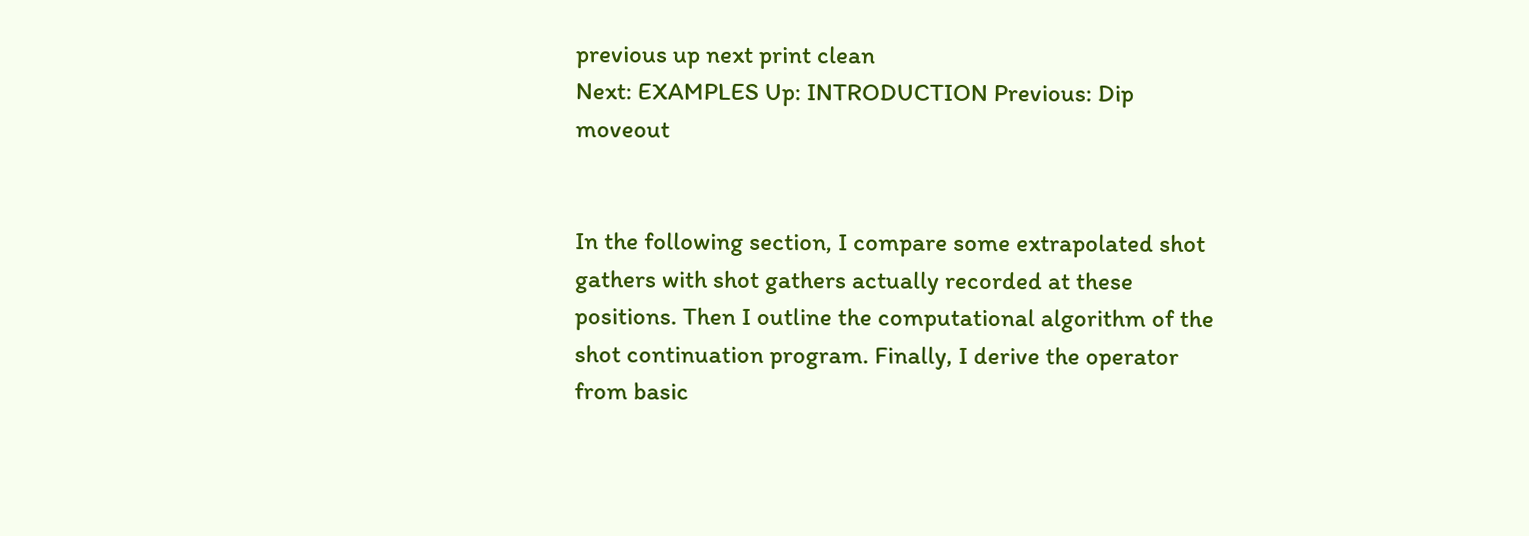previous up next print clean
Next: EXAMPLES Up: INTRODUCTION Previous: Dip moveout


In the following section, I compare some extrapolated shot gathers with shot gathers actually recorded at these positions. Then I outline the computational algorithm of the shot continuation program. Finally, I derive the operator from basic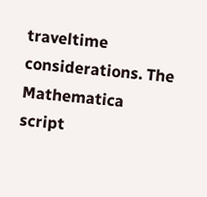traveltime considerations. The Mathematica script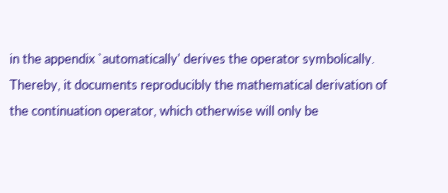in the appendix `automatically' derives the operator symbolically. Thereby, it documents reproducibly the mathematical derivation of the continuation operator, which otherwise will only be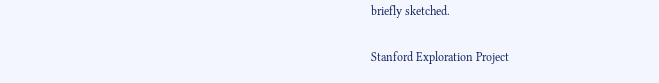briefly sketched.

Stanford Exploration Project